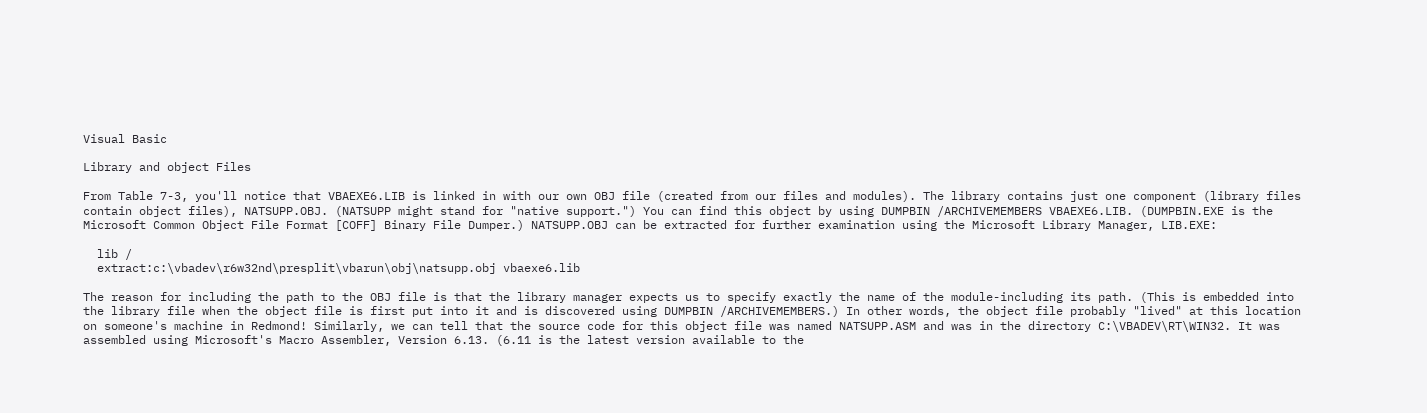Visual Basic

Library and object Files

From Table 7-3, you'll notice that VBAEXE6.LIB is linked in with our own OBJ file (created from our files and modules). The library contains just one component (library files contain object files), NATSUPP.OBJ. (NATSUPP might stand for "native support.") You can find this object by using DUMPBIN /ARCHIVEMEMBERS VBAEXE6.LIB. (DUMPBIN.EXE is the Microsoft Common Object File Format [COFF] Binary File Dumper.) NATSUPP.OBJ can be extracted for further examination using the Microsoft Library Manager, LIB.EXE:

  lib /
  extract:c:\vbadev\r6w32nd\presplit\vbarun\obj\natsupp.obj vbaexe6.lib

The reason for including the path to the OBJ file is that the library manager expects us to specify exactly the name of the module-including its path. (This is embedded into the library file when the object file is first put into it and is discovered using DUMPBIN /ARCHIVEMEMBERS.) In other words, the object file probably "lived" at this location on someone's machine in Redmond! Similarly, we can tell that the source code for this object file was named NATSUPP.ASM and was in the directory C:\VBADEV\RT\WIN32. It was assembled using Microsoft's Macro Assembler, Version 6.13. (6.11 is the latest version available to the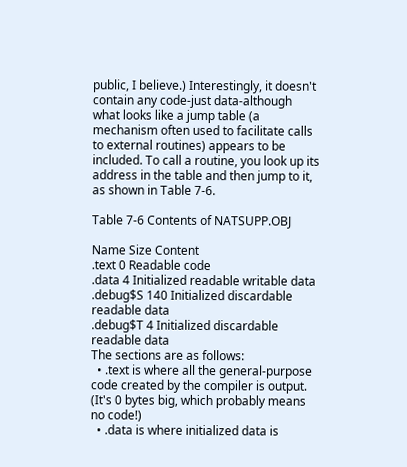public, I believe.) Interestingly, it doesn't contain any code-just data-although what looks like a jump table (a mechanism often used to facilitate calls to external routines) appears to be included. To call a routine, you look up its address in the table and then jump to it, as shown in Table 7-6.

Table 7-6 Contents of NATSUPP.OBJ

Name Size Content
.text 0 Readable code
.data 4 Initialized readable writable data
.debug$S 140 Initialized discardable readable data
.debug$T 4 Initialized discardable readable data
The sections are as follows:
  • .text is where all the general-purpose code created by the compiler is output. (It's 0 bytes big, which probably means no code!)
  • .data is where initialized data is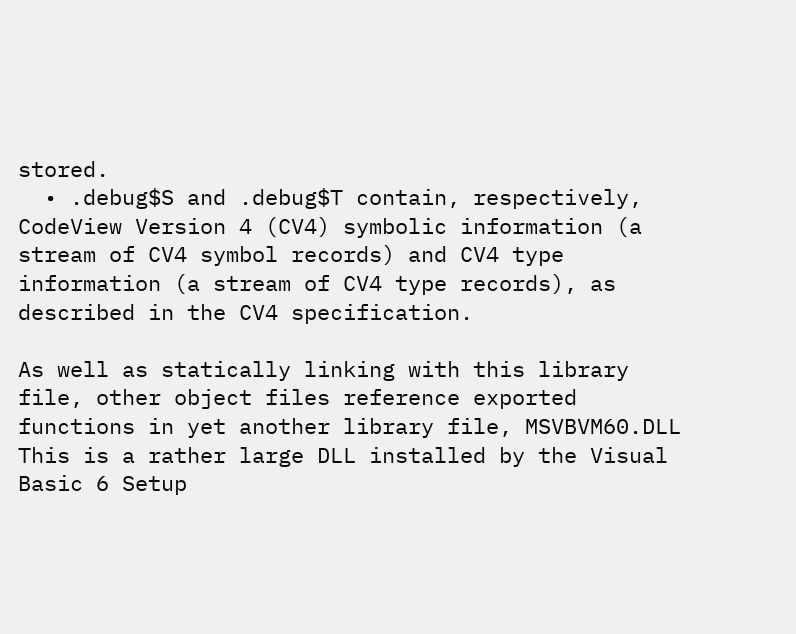stored.
  • .debug$S and .debug$T contain, respectively, CodeView Version 4 (CV4) symbolic information (a stream of CV4 symbol records) and CV4 type information (a stream of CV4 type records), as described in the CV4 specification.

As well as statically linking with this library file, other object files reference exported functions in yet another library file, MSVBVM60.DLL This is a rather large DLL installed by the Visual Basic 6 Setup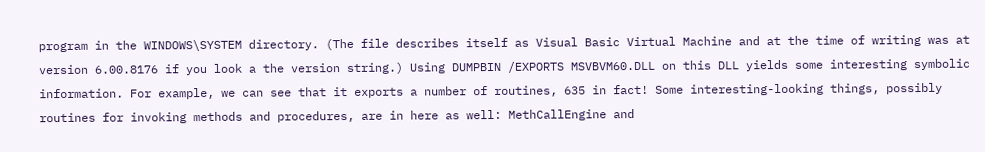program in the WINDOWS\SYSTEM directory. (The file describes itself as Visual Basic Virtual Machine and at the time of writing was at version 6.00.8176 if you look a the version string.) Using DUMPBIN /EXPORTS MSVBVM60.DLL on this DLL yields some interesting symbolic information. For example, we can see that it exports a number of routines, 635 in fact! Some interesting-looking things, possibly routines for invoking methods and procedures, are in here as well: MethCallEngine and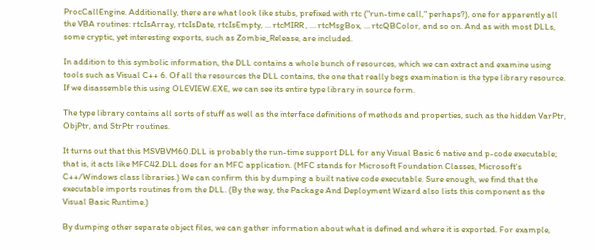ProcCallEngine. Additionally, there are what look like stubs, prefixed with rtc ("run-time call," perhaps?), one for apparently all the VBA routines: rtcIsArray, rtcIsDate, rtcIsEmpty, … rtcMIRR , … rtcMsgBox, … rtcQBColor, and so on. And as with most DLLs, some cryptic, yet interesting exports, such as Zombie_Release, are included.

In addition to this symbolic information, the DLL contains a whole bunch of resources, which we can extract and examine using tools such as Visual C++ 6. Of all the resources the DLL contains, the one that really begs examination is the type library resource. If we disassemble this using OLEVIEW.EXE, we can see its entire type library in source form.

The type library contains all sorts of stuff as well as the interface definitions of methods and properties, such as the hidden VarPtr, ObjPtr, and StrPtr routines.

It turns out that this MSVBVM60.DLL is probably the run-time support DLL for any Visual Basic 6 native and p-code executable; that is, it acts like MFC42.DLL does for an MFC application. (MFC stands for Microsoft Foundation Classes, Microsoft's C++/Windows class libraries.) We can confirm this by dumping a built native code executable. Sure enough, we find that the executable imports routines from the DLL. (By the way, the Package And Deployment Wizard also lists this component as the Visual Basic Runtime.)

By dumping other separate object files, we can gather information about what is defined and where it is exported. For example,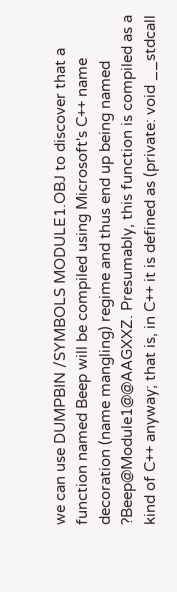we can use DUMPBIN /SYMBOLS MODULE1.OBJ to discover that a function named Beep will be compiled using Microsoft's C++ name decoration (name mangling) regime and thus end up being named ?Beep@Module1@@AAGXXZ. Presumably, this function is compiled as a kind of C++ anyway; that is, in C++ it is defined as (private: void __stdcall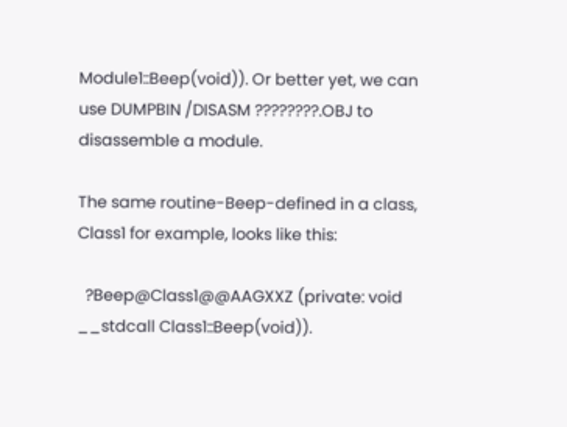Module1::Beep(void)). Or better yet, we can use DUMPBIN /DISASM ????????.OBJ to disassemble a module.

The same routine-Beep-defined in a class, Class1 for example, looks like this:

  ?Beep@Class1@@AAGXXZ (private: void __stdcall Class1::Beep(void)).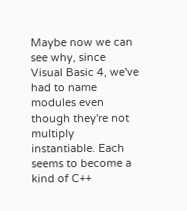Maybe now we can see why, since Visual Basic 4, we've had to name modules even though they're not multiply instantiable. Each seems to become a kind of C++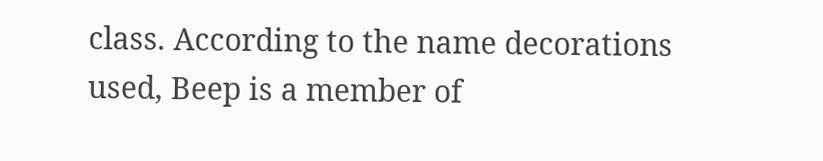class. According to the name decorations used, Beep is a member of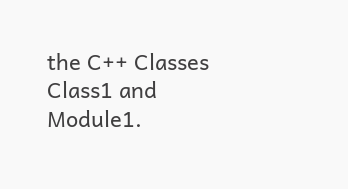the C++ Classes Class1 and Module1.